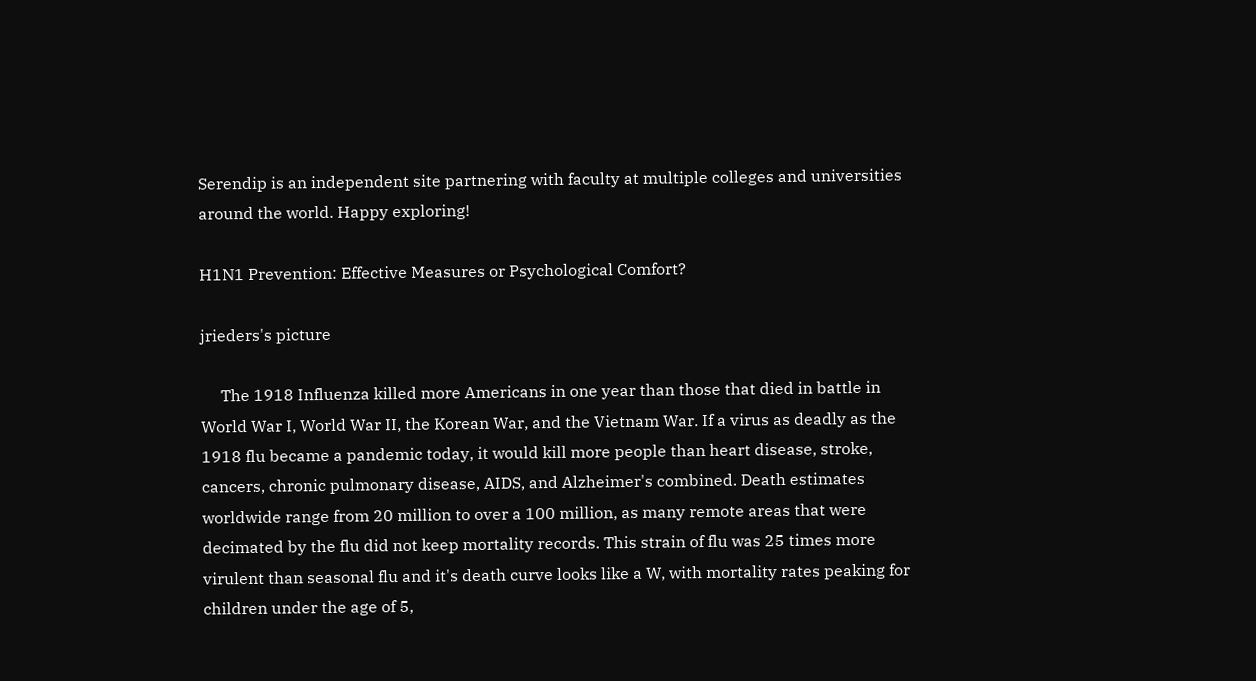Serendip is an independent site partnering with faculty at multiple colleges and universities around the world. Happy exploring!

H1N1 Prevention: Effective Measures or Psychological Comfort?

jrieders's picture

     The 1918 Influenza killed more Americans in one year than those that died in battle in World War I, World War II, the Korean War, and the Vietnam War. If a virus as deadly as the 1918 flu became a pandemic today, it would kill more people than heart disease, stroke, cancers, chronic pulmonary disease, AIDS, and Alzheimer's combined. Death estimates worldwide range from 20 million to over a 100 million, as many remote areas that were decimated by the flu did not keep mortality records. This strain of flu was 25 times more virulent than seasonal flu and it's death curve looks like a W, with mortality rates peaking for children under the age of 5,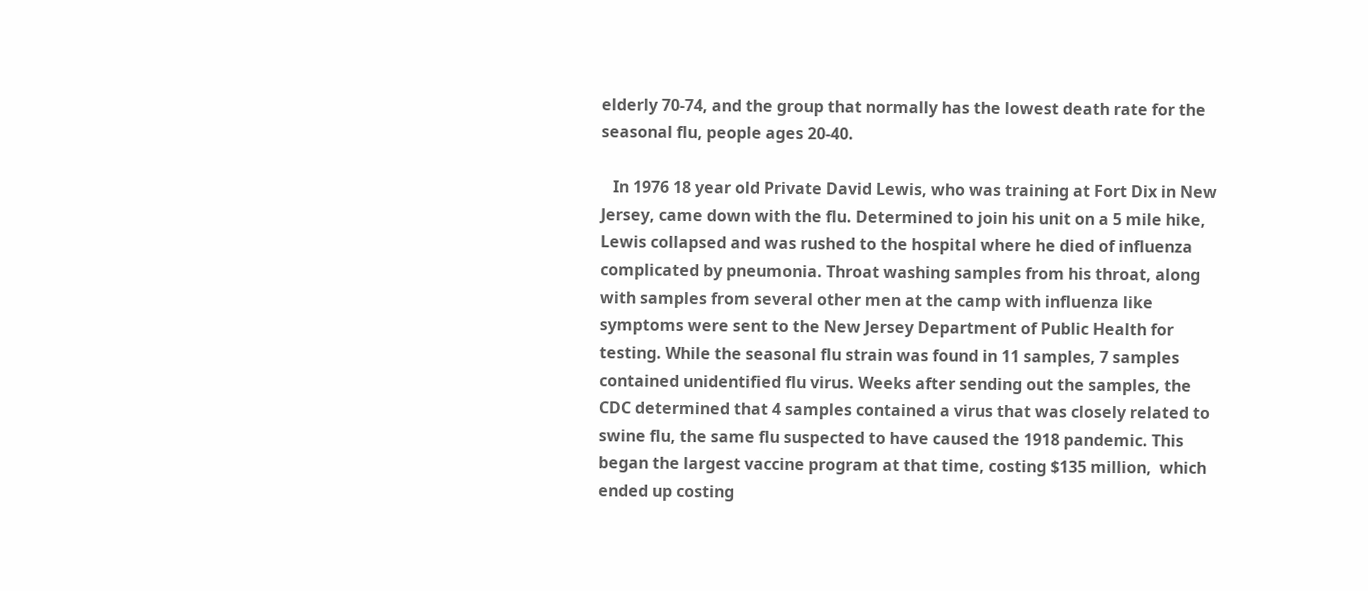elderly 70-74, and the group that normally has the lowest death rate for the seasonal flu, people ages 20-40.

   In 1976 18 year old Private David Lewis, who was training at Fort Dix in New Jersey, came down with the flu. Determined to join his unit on a 5 mile hike, Lewis collapsed and was rushed to the hospital where he died of influenza complicated by pneumonia. Throat washing samples from his throat, along with samples from several other men at the camp with influenza like symptoms were sent to the New Jersey Department of Public Health for testing. While the seasonal flu strain was found in 11 samples, 7 samples contained unidentified flu virus. Weeks after sending out the samples, the CDC determined that 4 samples contained a virus that was closely related to swine flu, the same flu suspected to have caused the 1918 pandemic. This began the largest vaccine program at that time, costing $135 million,  which ended up costing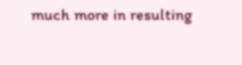much more in resulting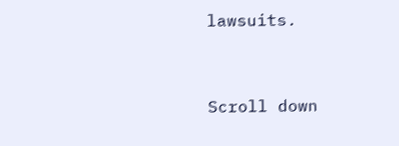lawsuits.


Scroll down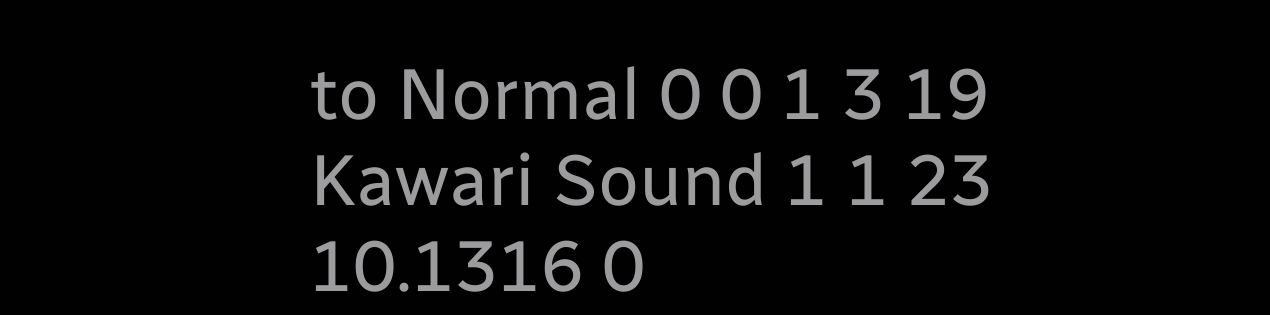to Normal 0 0 1 3 19 Kawari Sound 1 1 23 10.1316 0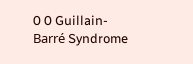0 0 Guillain-Barré Syndrome